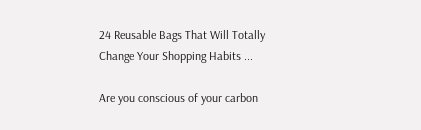24 Reusable Bags That Will Totally Change Your Shopping Habits ...

Are you conscious of your carbon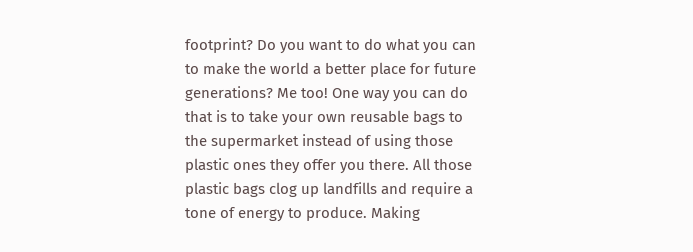footprint? Do you want to do what you can to make the world a better place for future generations? Me too! One way you can do that is to take your own reusable bags to the supermarket instead of using those plastic ones they offer you there. All those plastic bags clog up landfills and require a tone of energy to produce. Making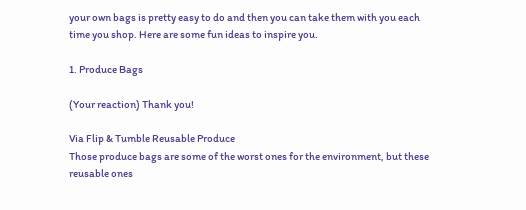your own bags is pretty easy to do and then you can take them with you each time you shop. Here are some fun ideas to inspire you.

1. Produce Bags

(Your reaction) Thank you!

Via Flip & Tumble Reusable Produce
Those produce bags are some of the worst ones for the environment, but these reusable ones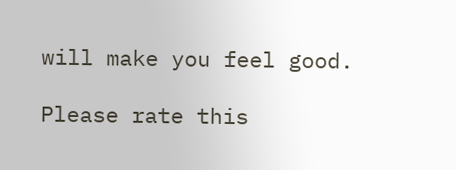will make you feel good.

Please rate this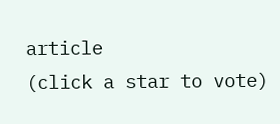article
(click a star to vote)